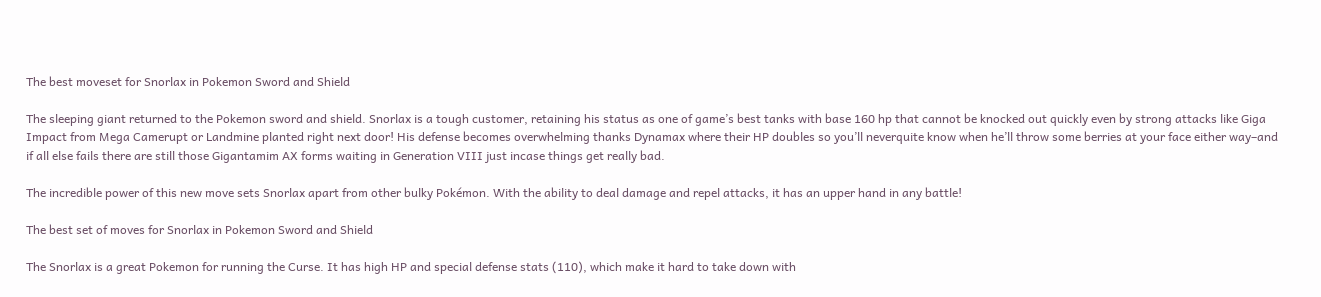The best moveset for Snorlax in Pokemon Sword and Shield

The sleeping giant returned to the Pokemon sword and shield. Snorlax is a tough customer, retaining his status as one of game’s best tanks with base 160 hp that cannot be knocked out quickly even by strong attacks like Giga Impact from Mega Camerupt or Landmine planted right next door! His defense becomes overwhelming thanks Dynamax where their HP doubles so you’ll neverquite know when he’ll throw some berries at your face either way–and if all else fails there are still those Gigantamim AX forms waiting in Generation VIII just incase things get really bad.

The incredible power of this new move sets Snorlax apart from other bulky Pokémon. With the ability to deal damage and repel attacks, it has an upper hand in any battle!

The best set of moves for Snorlax in Pokemon Sword and Shield

The Snorlax is a great Pokemon for running the Curse. It has high HP and special defense stats (110), which make it hard to take down with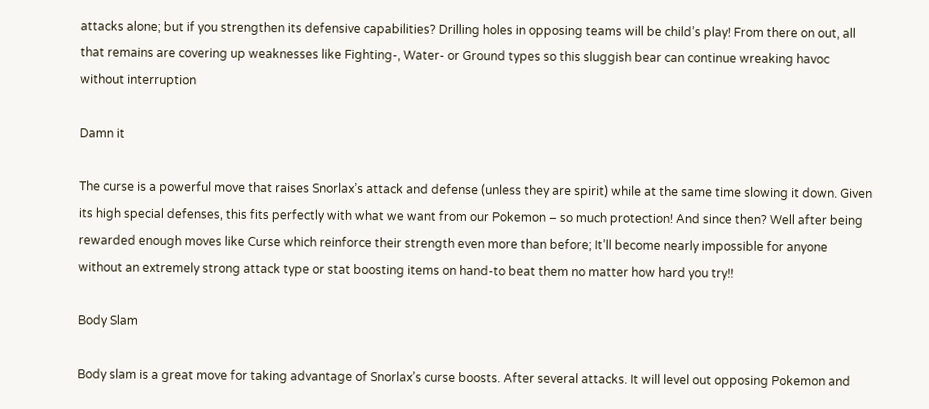attacks alone; but if you strengthen its defensive capabilities? Drilling holes in opposing teams will be child’s play! From there on out, all that remains are covering up weaknesses like Fighting-, Water- or Ground types so this sluggish bear can continue wreaking havoc without interruption

Damn it

The curse is a powerful move that raises Snorlax’s attack and defense (unless they are spirit) while at the same time slowing it down. Given its high special defenses, this fits perfectly with what we want from our Pokemon – so much protection! And since then? Well after being rewarded enough moves like Curse which reinforce their strength even more than before; It’ll become nearly impossible for anyone without an extremely strong attack type or stat boosting items on hand-to beat them no matter how hard you try!!

Body Slam

Body slam is a great move for taking advantage of Snorlax’s curse boosts. After several attacks. It will level out opposing Pokemon and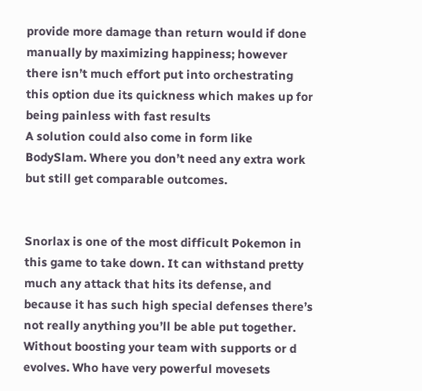provide more damage than return would if done manually by maximizing happiness; however there isn’t much effort put into orchestrating this option due its quickness which makes up for being painless with fast results
A solution could also come in form like BodySlam. Where you don’t need any extra work but still get comparable outcomes.


Snorlax is one of the most difficult Pokemon in this game to take down. It can withstand pretty much any attack that hits its defense, and because it has such high special defenses there’s not really anything you’ll be able put together.  Without boosting your team with supports or d evolves. Who have very powerful movesets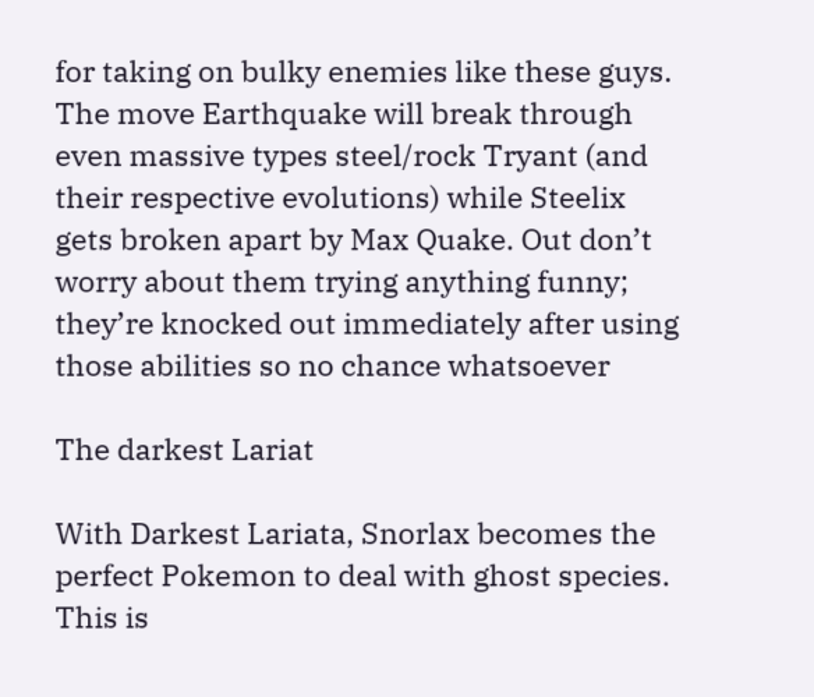for taking on bulky enemies like these guys. The move Earthquake will break through even massive types steel/rock Tryant (and their respective evolutions) while Steelix gets broken apart by Max Quake. Out don’t worry about them trying anything funny; they’re knocked out immediately after using those abilities so no chance whatsoever

The darkest Lariat

With Darkest Lariata, Snorlax becomes the perfect Pokemon to deal with ghost species. This is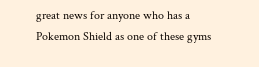great news for anyone who has a Pokemon Shield as one of these gyms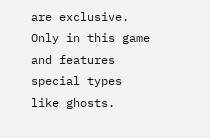are exclusive. Only in this game and features special types like ghosts.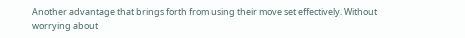Another advantage that brings forth from using their move set effectively. Without worrying about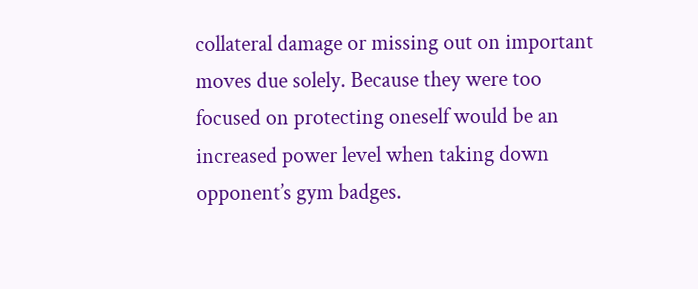collateral damage or missing out on important moves due solely. Because they were too focused on protecting oneself would be an increased power level when taking down opponent’s gym badges.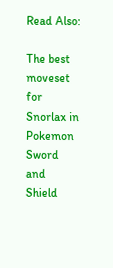Read Also:

The best moveset for Snorlax in Pokemon Sword and Shield